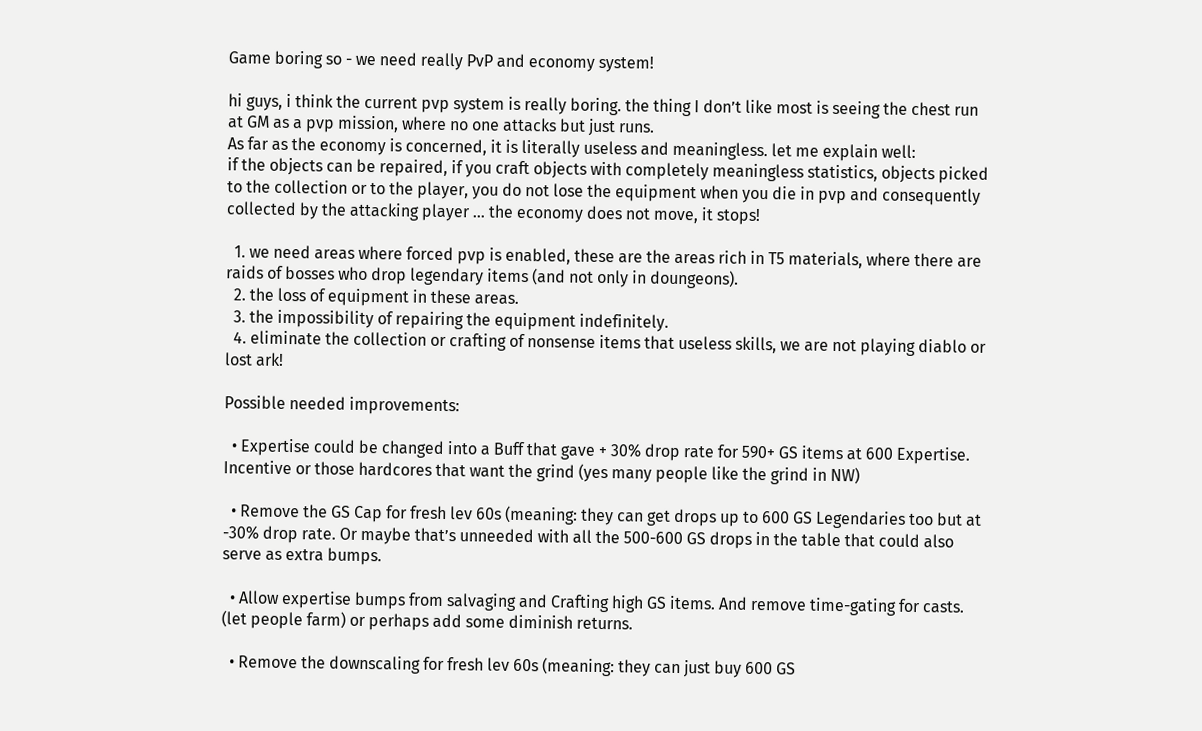Game boring so - we need really PvP and economy system!

hi guys, i think the current pvp system is really boring. the thing I don’t like most is seeing the chest run at GM as a pvp mission, where no one attacks but just runs.
As far as the economy is concerned, it is literally useless and meaningless. let me explain well:
if the objects can be repaired, if you craft objects with completely meaningless statistics, objects picked to the collection or to the player, you do not lose the equipment when you die in pvp and consequently collected by the attacking player … the economy does not move, it stops!

  1. we need areas where forced pvp is enabled, these are the areas rich in T5 materials, where there are raids of bosses who drop legendary items (and not only in doungeons).
  2. the loss of equipment in these areas.
  3. the impossibility of repairing the equipment indefinitely.
  4. eliminate the collection or crafting of nonsense items that useless skills, we are not playing diablo or lost ark!

Possible needed improvements:

  • Expertise could be changed into a Buff that gave + 30% drop rate for 590+ GS items at 600 Expertise. Incentive or those hardcores that want the grind (yes many people like the grind in NW)

  • Remove the GS Cap for fresh lev 60s (meaning: they can get drops up to 600 GS Legendaries too but at -30% drop rate. Or maybe that’s unneeded with all the 500-600 GS drops in the table that could also serve as extra bumps.

  • Allow expertise bumps from salvaging and Crafting high GS items. And remove time-gating for casts. (let people farm) or perhaps add some diminish returns.

  • Remove the downscaling for fresh lev 60s (meaning: they can just buy 600 GS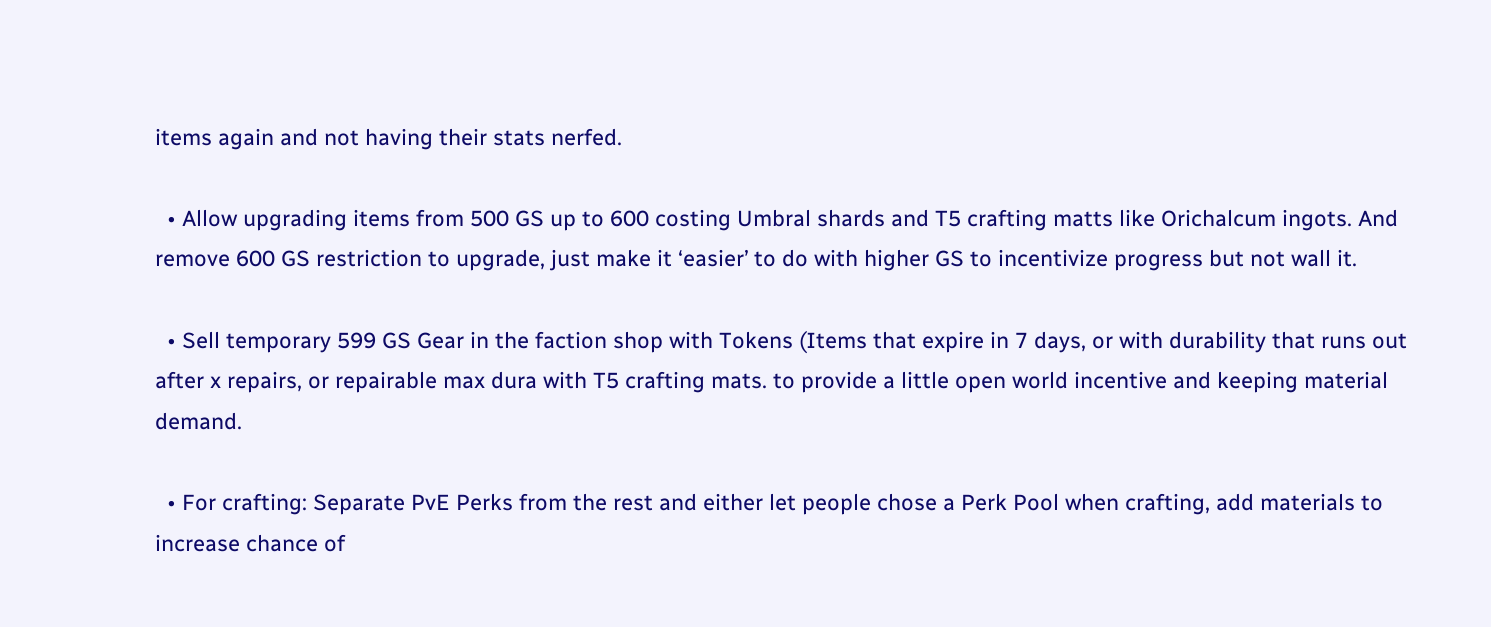items again and not having their stats nerfed.

  • Allow upgrading items from 500 GS up to 600 costing Umbral shards and T5 crafting matts like Orichalcum ingots. And remove 600 GS restriction to upgrade, just make it ‘easier’ to do with higher GS to incentivize progress but not wall it.

  • Sell temporary 599 GS Gear in the faction shop with Tokens (Items that expire in 7 days, or with durability that runs out after x repairs, or repairable max dura with T5 crafting mats. to provide a little open world incentive and keeping material demand.

  • For crafting: Separate PvE Perks from the rest and either let people chose a Perk Pool when crafting, add materials to increase chance of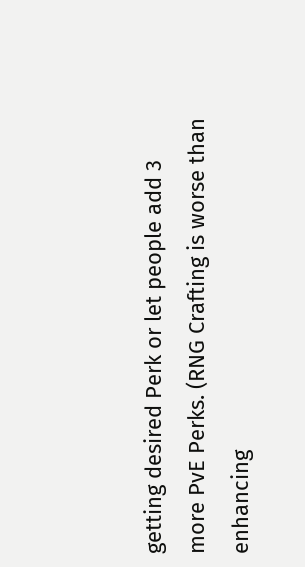getting desired Perk or let people add 3 more PvE Perks. (RNG Crafting is worse than enhancing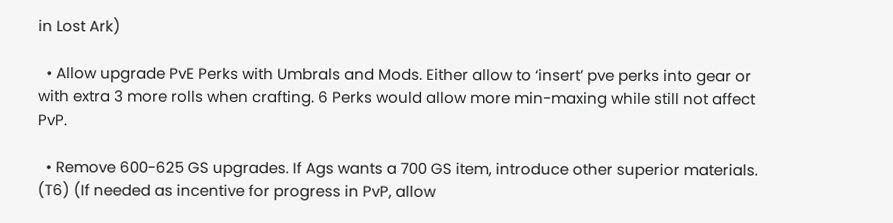in Lost Ark)

  • Allow upgrade PvE Perks with Umbrals and Mods. Either allow to ‘insert’ pve perks into gear or with extra 3 more rolls when crafting. 6 Perks would allow more min-maxing while still not affect PvP.

  • Remove 600-625 GS upgrades. If Ags wants a 700 GS item, introduce other superior materials. (T6) (If needed as incentive for progress in PvP, allow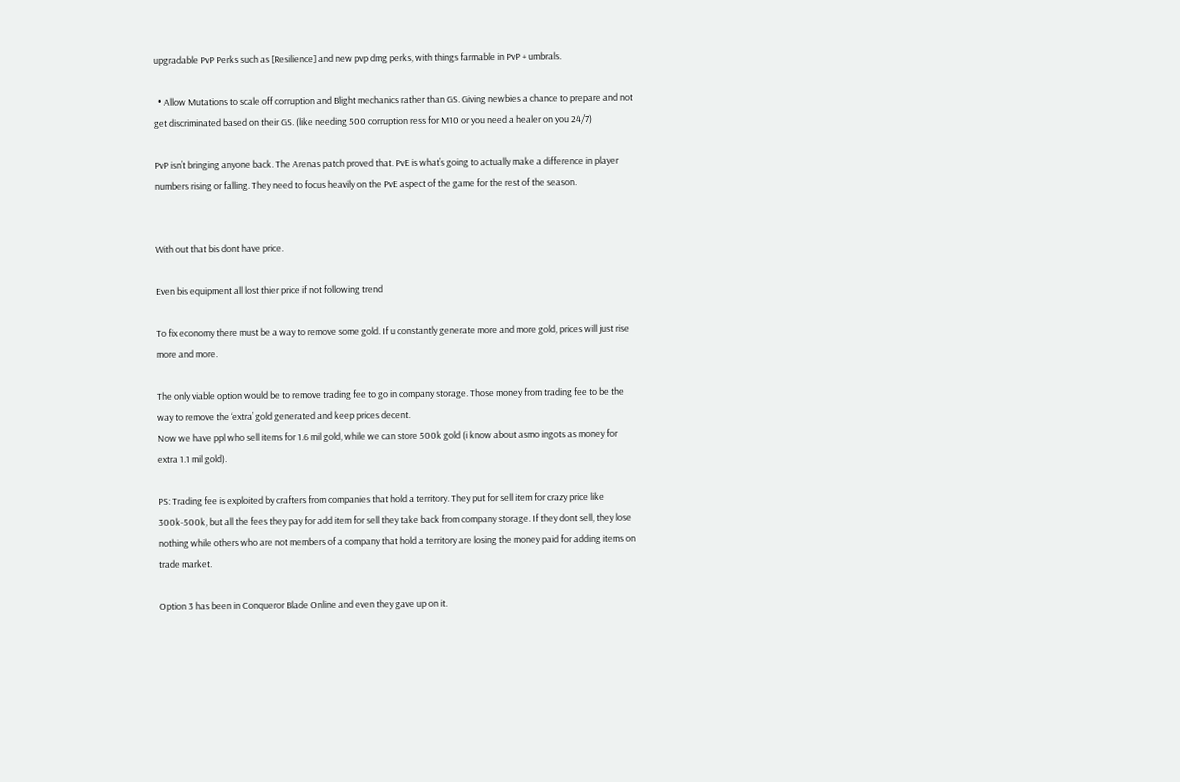upgradable PvP Perks such as [Resilience] and new pvp dmg perks, with things farmable in PvP + umbrals.

  • Allow Mutations to scale off corruption and Blight mechanics rather than GS. Giving newbies a chance to prepare and not get discriminated based on their GS. (like needing 500 corruption ress for M10 or you need a healer on you 24/7)

PvP isn’t bringing anyone back. The Arenas patch proved that. PvE is what’s going to actually make a difference in player numbers rising or falling. They need to focus heavily on the PvE aspect of the game for the rest of the season.


With out that bis dont have price.

Even bis equipment all lost thier price if not following trend

To fix economy there must be a way to remove some gold. If u constantly generate more and more gold, prices will just rise more and more.

The only viable option would be to remove trading fee to go in company storage. Those money from trading fee to be the way to remove the ‘extra’ gold generated and keep prices decent.
Now we have ppl who sell items for 1.6 mil gold, while we can store 500k gold (i know about asmo ingots as money for extra 1.1 mil gold).

PS: Trading fee is exploited by crafters from companies that hold a territory. They put for sell item for crazy price like 300k-500k, but all the fees they pay for add item for sell they take back from company storage. If they dont sell, they lose nothing while others who are not members of a company that hold a territory are losing the money paid for adding items on trade market.

Option 3 has been in Conqueror Blade Online and even they gave up on it.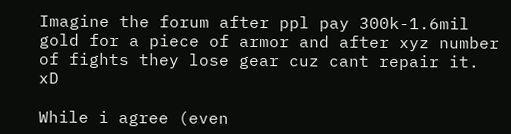Imagine the forum after ppl pay 300k-1.6mil gold for a piece of armor and after xyz number of fights they lose gear cuz cant repair it. xD

While i agree (even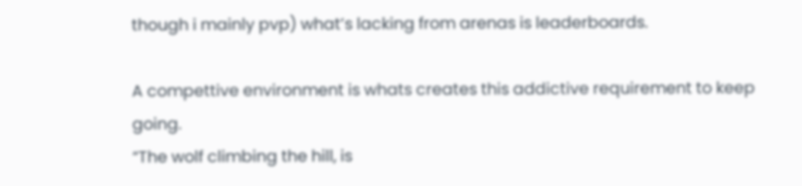though i mainly pvp) what’s lacking from arenas is leaderboards.

A compettive environment is whats creates this addictive requirement to keep going.
“The wolf climbing the hill, is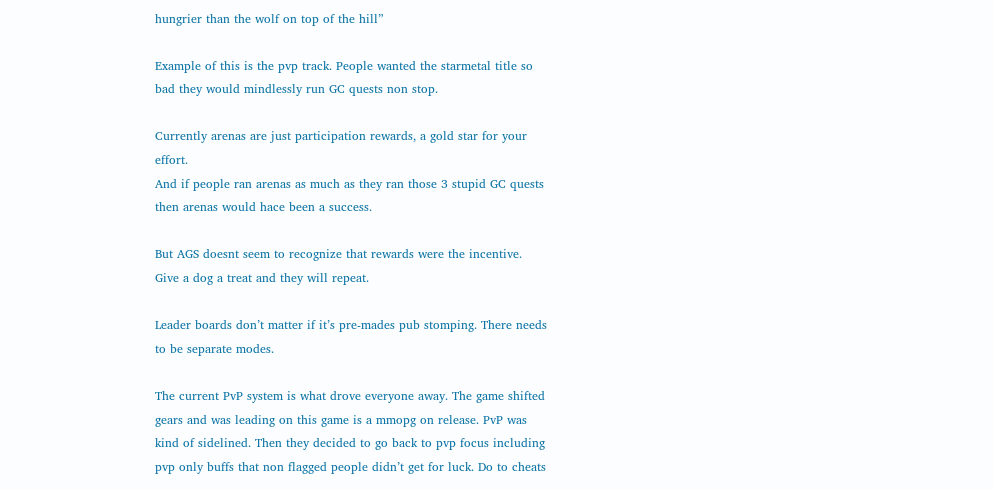hungrier than the wolf on top of the hill”

Example of this is the pvp track. People wanted the starmetal title so bad they would mindlessly run GC quests non stop.

Currently arenas are just participation rewards, a gold star for your effort.
And if people ran arenas as much as they ran those 3 stupid GC quests then arenas would hace been a success.

But AGS doesnt seem to recognize that rewards were the incentive.
Give a dog a treat and they will repeat.

Leader boards don’t matter if it’s pre-mades pub stomping. There needs to be separate modes.

The current PvP system is what drove everyone away. The game shifted gears and was leading on this game is a mmopg on release. PvP was kind of sidelined. Then they decided to go back to pvp focus including pvp only buffs that non flagged people didn’t get for luck. Do to cheats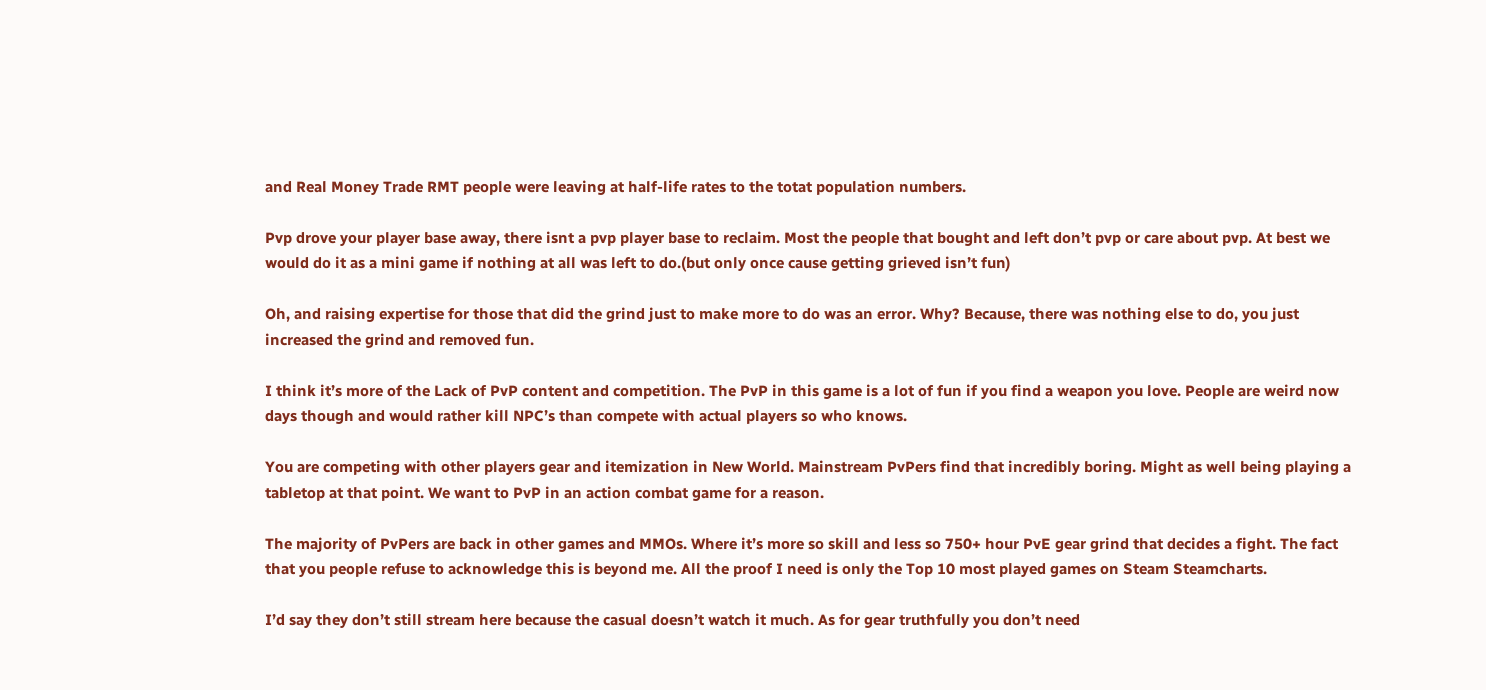and Real Money Trade RMT people were leaving at half-life rates to the totat population numbers.

Pvp drove your player base away, there isnt a pvp player base to reclaim. Most the people that bought and left don’t pvp or care about pvp. At best we would do it as a mini game if nothing at all was left to do.(but only once cause getting grieved isn’t fun)

Oh, and raising expertise for those that did the grind just to make more to do was an error. Why? Because, there was nothing else to do, you just increased the grind and removed fun.

I think it’s more of the Lack of PvP content and competition. The PvP in this game is a lot of fun if you find a weapon you love. People are weird now days though and would rather kill NPC’s than compete with actual players so who knows.

You are competing with other players gear and itemization in New World. Mainstream PvPers find that incredibly boring. Might as well being playing a tabletop at that point. We want to PvP in an action combat game for a reason.

The majority of PvPers are back in other games and MMOs. Where it’s more so skill and less so 750+ hour PvE gear grind that decides a fight. The fact that you people refuse to acknowledge this is beyond me. All the proof I need is only the Top 10 most played games on Steam Steamcharts.

I’d say they don’t still stream here because the casual doesn’t watch it much. As for gear truthfully you don’t need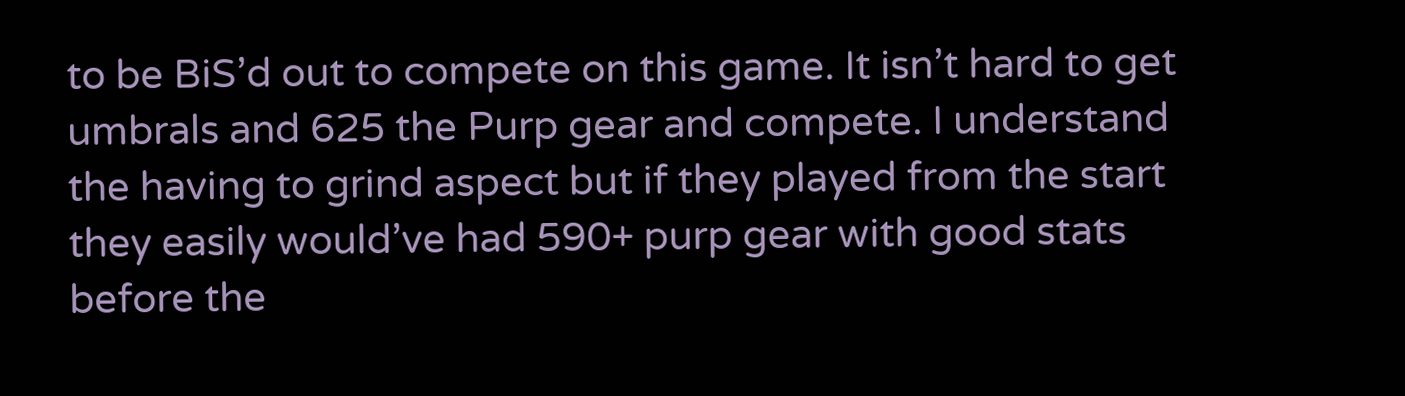to be BiS’d out to compete on this game. It isn’t hard to get umbrals and 625 the Purp gear and compete. I understand the having to grind aspect but if they played from the start they easily would’ve had 590+ purp gear with good stats before the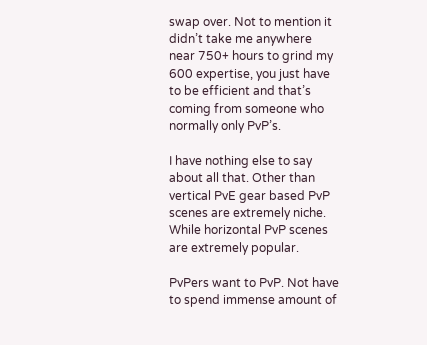swap over. Not to mention it didn’t take me anywhere near 750+ hours to grind my 600 expertise, you just have to be efficient and that’s coming from someone who normally only PvP’s.

I have nothing else to say about all that. Other than vertical PvE gear based PvP scenes are extremely niche. While horizontal PvP scenes are extremely popular.

PvPers want to PvP. Not have to spend immense amount of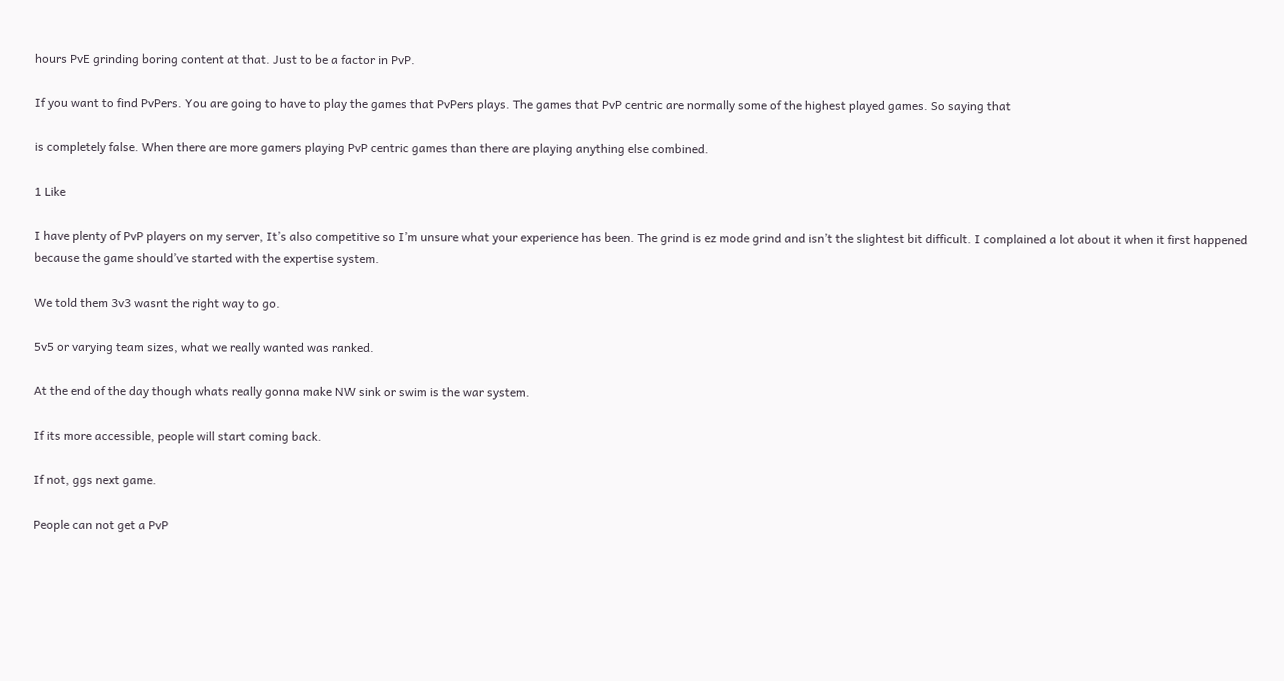hours PvE grinding boring content at that. Just to be a factor in PvP.

If you want to find PvPers. You are going to have to play the games that PvPers plays. The games that PvP centric are normally some of the highest played games. So saying that

is completely false. When there are more gamers playing PvP centric games than there are playing anything else combined.

1 Like

I have plenty of PvP players on my server, It’s also competitive so I’m unsure what your experience has been. The grind is ez mode grind and isn’t the slightest bit difficult. I complained a lot about it when it first happened because the game should’ve started with the expertise system.

We told them 3v3 wasnt the right way to go.

5v5 or varying team sizes, what we really wanted was ranked.

At the end of the day though whats really gonna make NW sink or swim is the war system.

If its more accessible, people will start coming back.

If not, ggs next game.

People can not get a PvP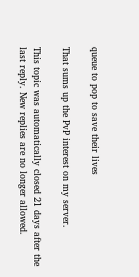queue to pop to save their lives

That sums up the PvP interest on my server.

This topic was automatically closed 21 days after the last reply. New replies are no longer allowed.